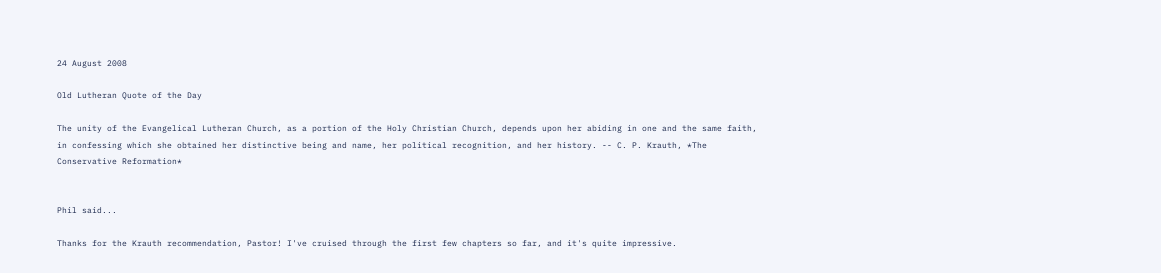24 August 2008

Old Lutheran Quote of the Day

The unity of the Evangelical Lutheran Church, as a portion of the Holy Christian Church, depends upon her abiding in one and the same faith, in confessing which she obtained her distinctive being and name, her political recognition, and her history. -- C. P. Krauth, *The Conservative Reformation*


Phil said...

Thanks for the Krauth recommendation, Pastor! I've cruised through the first few chapters so far, and it's quite impressive.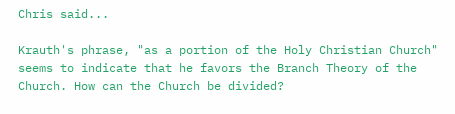Chris said...

Krauth's phrase, "as a portion of the Holy Christian Church" seems to indicate that he favors the Branch Theory of the Church. How can the Church be divided?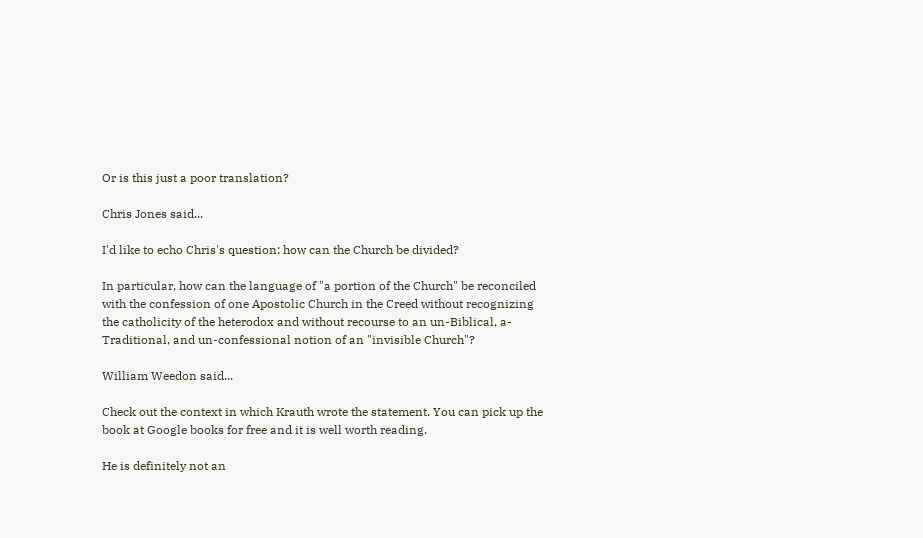Or is this just a poor translation?

Chris Jones said...

I'd like to echo Chris's question: how can the Church be divided?

In particular, how can the language of "a portion of the Church" be reconciled with the confession of one Apostolic Church in the Creed without recognizing the catholicity of the heterodox and without recourse to an un-Biblical, a-Traditional, and un-confessional notion of an "invisible Church"?

William Weedon said...

Check out the context in which Krauth wrote the statement. You can pick up the book at Google books for free and it is well worth reading.

He is definitely not an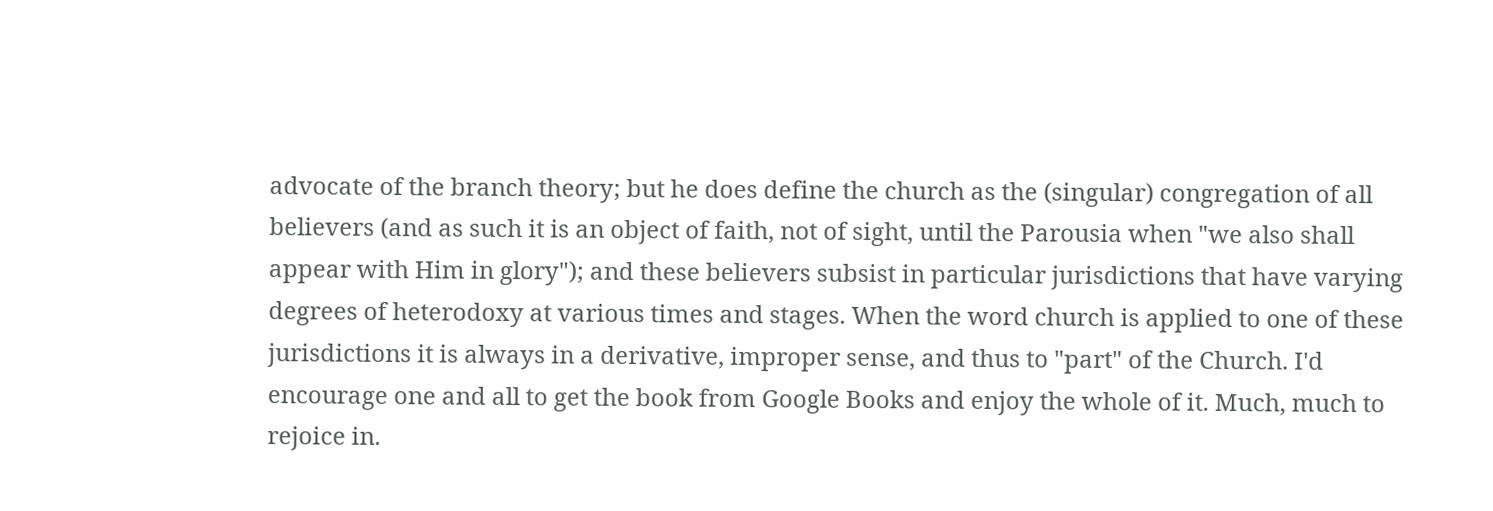advocate of the branch theory; but he does define the church as the (singular) congregation of all believers (and as such it is an object of faith, not of sight, until the Parousia when "we also shall appear with Him in glory"); and these believers subsist in particular jurisdictions that have varying degrees of heterodoxy at various times and stages. When the word church is applied to one of these jurisdictions it is always in a derivative, improper sense, and thus to "part" of the Church. I'd encourage one and all to get the book from Google Books and enjoy the whole of it. Much, much to rejoice in.